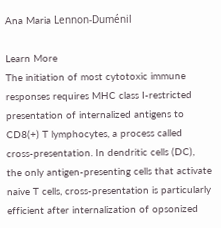Ana Maria Lennon-Duménil

Learn More
The initiation of most cytotoxic immune responses requires MHC class I-restricted presentation of internalized antigens to CD8(+) T lymphocytes, a process called cross-presentation. In dendritic cells (DC), the only antigen-presenting cells that activate naive T cells, cross-presentation is particularly efficient after internalization of opsonized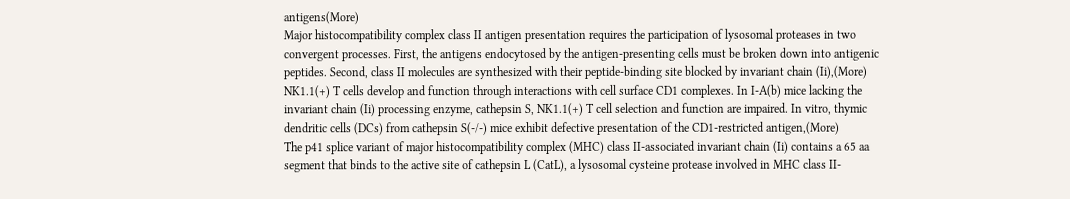antigens(More)
Major histocompatibility complex class II antigen presentation requires the participation of lysosomal proteases in two convergent processes. First, the antigens endocytosed by the antigen-presenting cells must be broken down into antigenic peptides. Second, class II molecules are synthesized with their peptide-binding site blocked by invariant chain (Ii),(More)
NK1.1(+) T cells develop and function through interactions with cell surface CD1 complexes. In I-A(b) mice lacking the invariant chain (Ii) processing enzyme, cathepsin S, NK1.1(+) T cell selection and function are impaired. In vitro, thymic dendritic cells (DCs) from cathepsin S(-/-) mice exhibit defective presentation of the CD1-restricted antigen,(More)
The p41 splice variant of major histocompatibility complex (MHC) class II-associated invariant chain (Ii) contains a 65 aa segment that binds to the active site of cathepsin L (CatL), a lysosomal cysteine protease involved in MHC class II-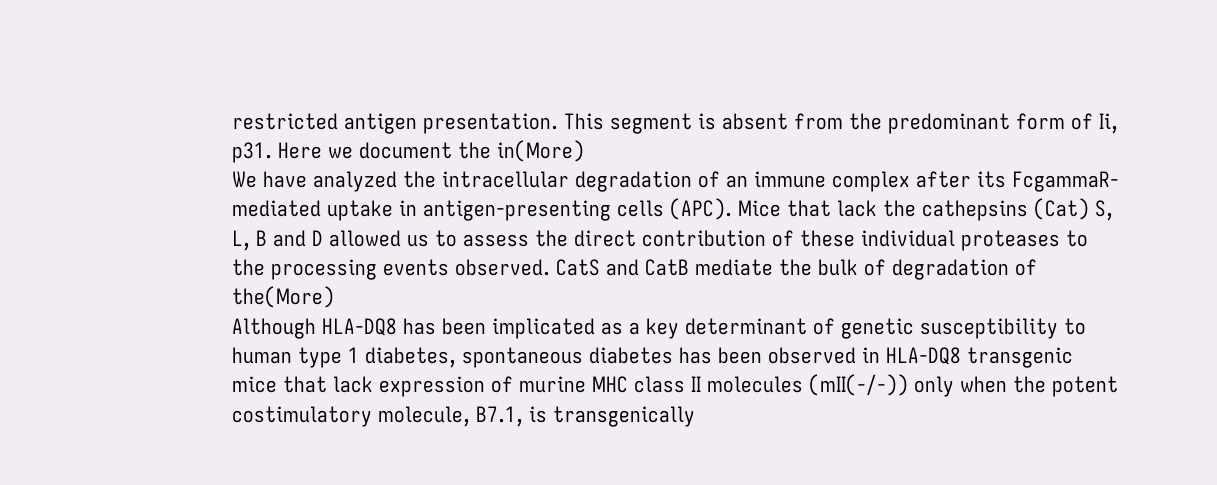restricted antigen presentation. This segment is absent from the predominant form of Ii, p31. Here we document the in(More)
We have analyzed the intracellular degradation of an immune complex after its FcgammaR-mediated uptake in antigen-presenting cells (APC). Mice that lack the cathepsins (Cat) S, L, B and D allowed us to assess the direct contribution of these individual proteases to the processing events observed. CatS and CatB mediate the bulk of degradation of the(More)
Although HLA-DQ8 has been implicated as a key determinant of genetic susceptibility to human type 1 diabetes, spontaneous diabetes has been observed in HLA-DQ8 transgenic mice that lack expression of murine MHC class II molecules (mII(-/-)) only when the potent costimulatory molecule, B7.1, is transgenically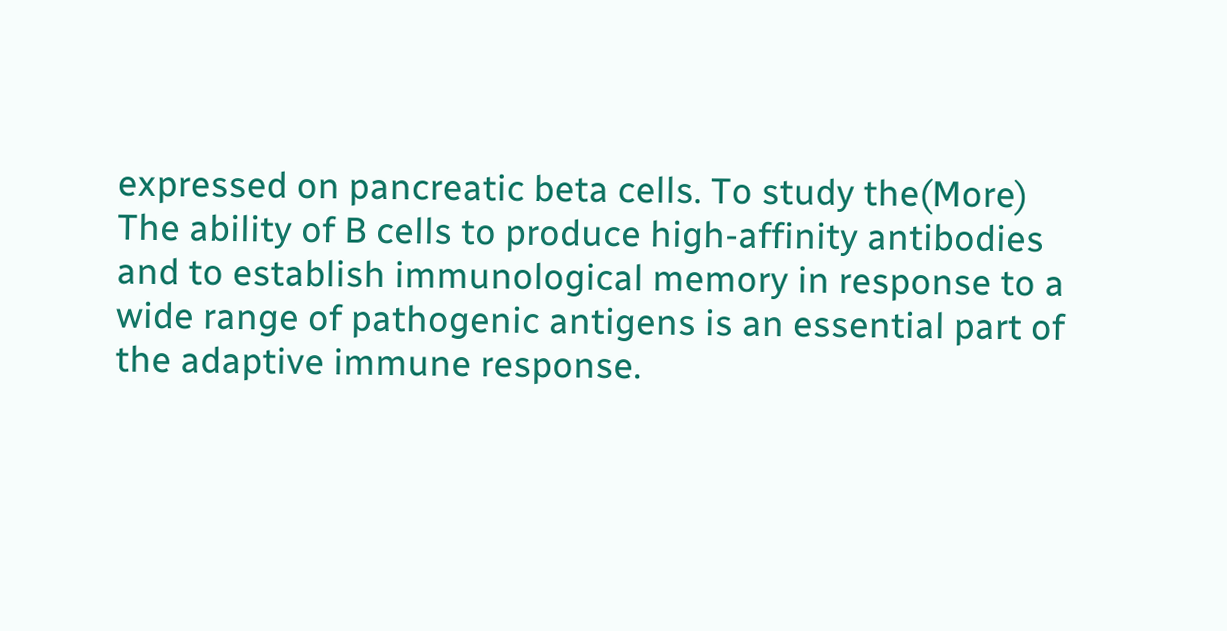expressed on pancreatic beta cells. To study the(More)
The ability of B cells to produce high-affinity antibodies and to establish immunological memory in response to a wide range of pathogenic antigens is an essential part of the adaptive immune response.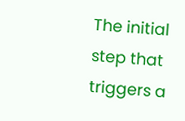The initial step that triggers a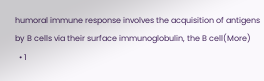humoral immune response involves the acquisition of antigens by B cells via their surface immunoglobulin, the B cell(More)
  • 1